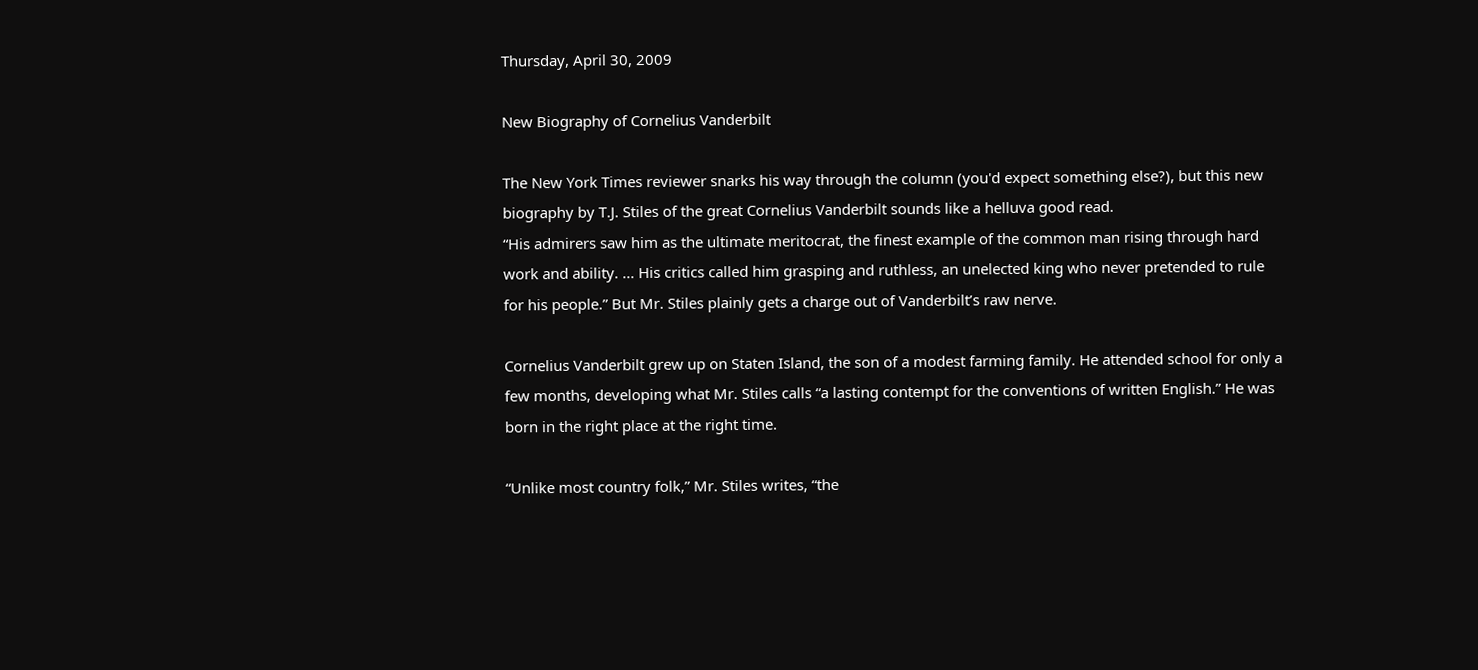Thursday, April 30, 2009

New Biography of Cornelius Vanderbilt

The New York Times reviewer snarks his way through the column (you'd expect something else?), but this new biography by T.J. Stiles of the great Cornelius Vanderbilt sounds like a helluva good read.
“His admirers saw him as the ultimate meritocrat, the finest example of the common man rising through hard work and ability. ... His critics called him grasping and ruthless, an unelected king who never pretended to rule for his people.” But Mr. Stiles plainly gets a charge out of Vanderbilt’s raw nerve.

Cornelius Vanderbilt grew up on Staten Island, the son of a modest farming family. He attended school for only a few months, developing what Mr. Stiles calls “a lasting contempt for the conventions of written English.” He was born in the right place at the right time.

“Unlike most country folk,” Mr. Stiles writes, “the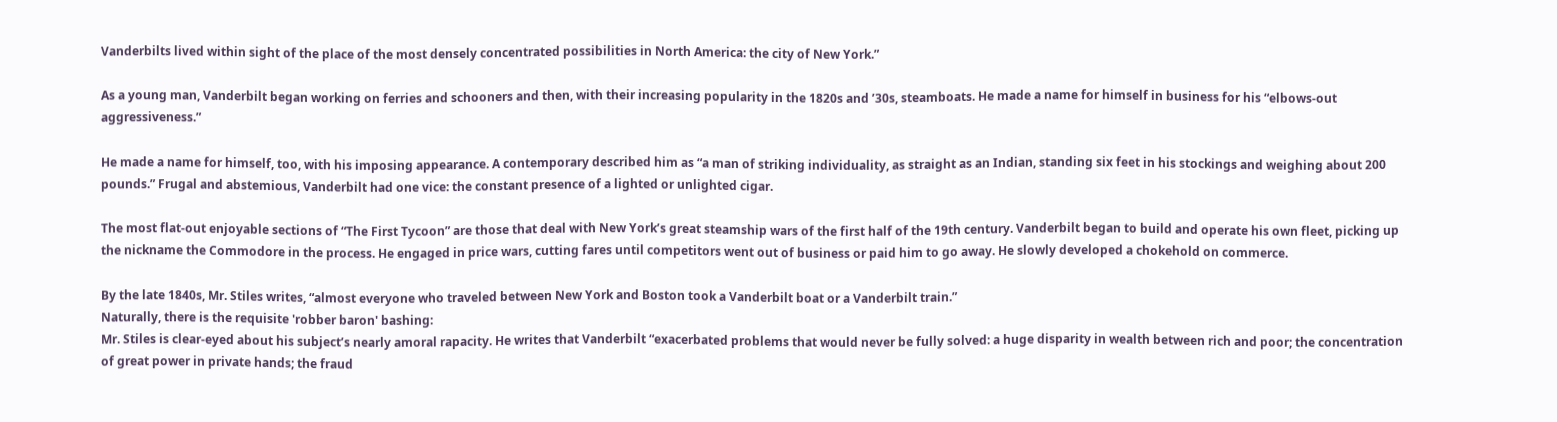Vanderbilts lived within sight of the place of the most densely concentrated possibilities in North America: the city of New York.”

As a young man, Vanderbilt began working on ferries and schooners and then, with their increasing popularity in the 1820s and ’30s, steamboats. He made a name for himself in business for his “elbows-out aggressiveness.”

He made a name for himself, too, with his imposing appearance. A contemporary described him as “a man of striking individuality, as straight as an Indian, standing six feet in his stockings and weighing about 200 pounds.” Frugal and abstemious, Vanderbilt had one vice: the constant presence of a lighted or unlighted cigar.

The most flat-out enjoyable sections of “The First Tycoon” are those that deal with New York’s great steamship wars of the first half of the 19th century. Vanderbilt began to build and operate his own fleet, picking up the nickname the Commodore in the process. He engaged in price wars, cutting fares until competitors went out of business or paid him to go away. He slowly developed a chokehold on commerce.

By the late 1840s, Mr. Stiles writes, “almost everyone who traveled between New York and Boston took a Vanderbilt boat or a Vanderbilt train.”
Naturally, there is the requisite 'robber baron' bashing:
Mr. Stiles is clear-eyed about his subject’s nearly amoral rapacity. He writes that Vanderbilt “exacerbated problems that would never be fully solved: a huge disparity in wealth between rich and poor; the concentration of great power in private hands; the fraud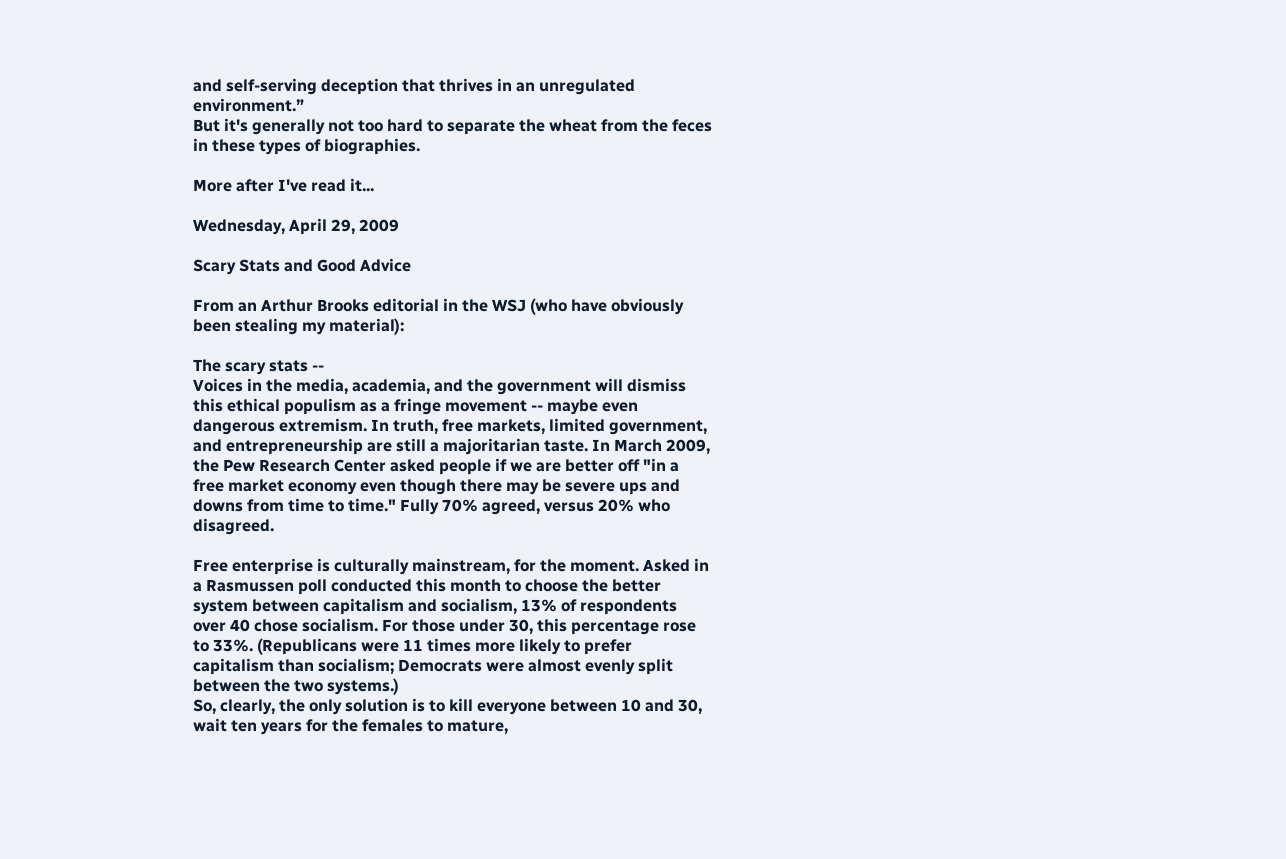and self-serving deception that thrives in an unregulated environment.”
But it's generally not too hard to separate the wheat from the feces in these types of biographies.

More after I've read it...

Wednesday, April 29, 2009

Scary Stats and Good Advice

From an Arthur Brooks editorial in the WSJ (who have obviously been stealing my material):

The scary stats --
Voices in the media, academia, and the government will dismiss this ethical populism as a fringe movement -- maybe even dangerous extremism. In truth, free markets, limited government, and entrepreneurship are still a majoritarian taste. In March 2009, the Pew Research Center asked people if we are better off "in a free market economy even though there may be severe ups and downs from time to time." Fully 70% agreed, versus 20% who disagreed.

Free enterprise is culturally mainstream, for the moment. Asked in a Rasmussen poll conducted this month to choose the better system between capitalism and socialism, 13% of respondents over 40 chose socialism. For those under 30, this percentage rose to 33%. (Republicans were 11 times more likely to prefer capitalism than socialism; Democrats were almost evenly split between the two systems.)
So, clearly, the only solution is to kill everyone between 10 and 30, wait ten years for the females to mature,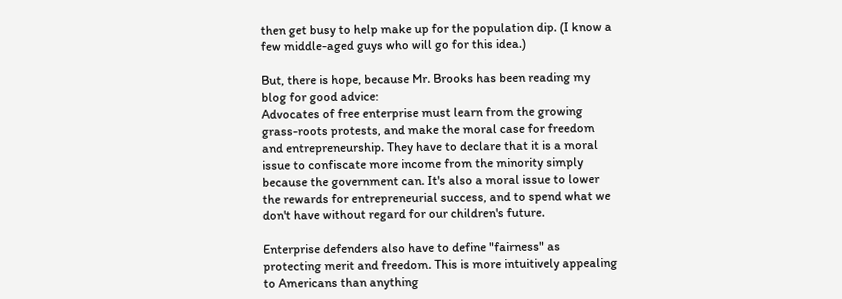then get busy to help make up for the population dip. (I know a few middle-aged guys who will go for this idea.)

But, there is hope, because Mr. Brooks has been reading my blog for good advice:
Advocates of free enterprise must learn from the growing grass-roots protests, and make the moral case for freedom and entrepreneurship. They have to declare that it is a moral issue to confiscate more income from the minority simply because the government can. It's also a moral issue to lower the rewards for entrepreneurial success, and to spend what we don't have without regard for our children's future.

Enterprise defenders also have to define "fairness" as protecting merit and freedom. This is more intuitively appealing to Americans than anything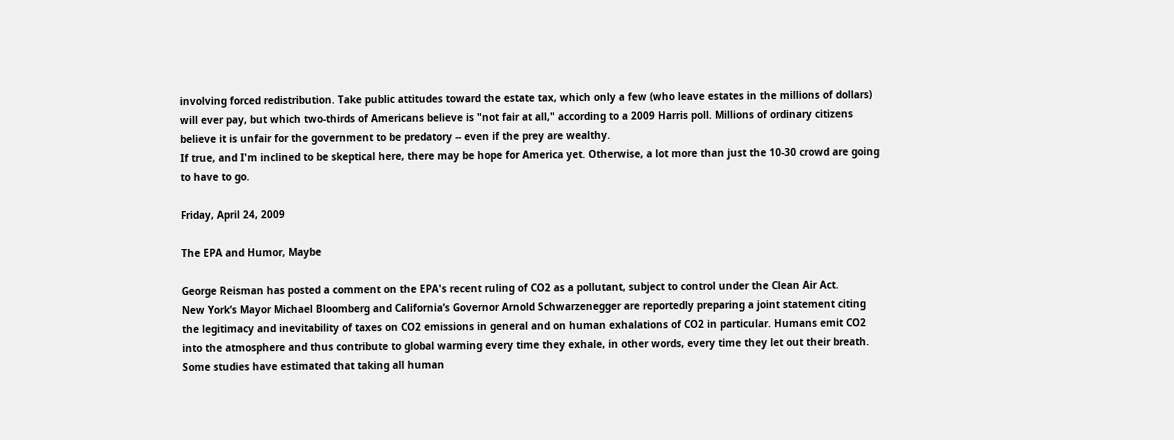involving forced redistribution. Take public attitudes toward the estate tax, which only a few (who leave estates in the millions of dollars) will ever pay, but which two-thirds of Americans believe is "not fair at all," according to a 2009 Harris poll. Millions of ordinary citizens believe it is unfair for the government to be predatory -- even if the prey are wealthy.
If true, and I'm inclined to be skeptical here, there may be hope for America yet. Otherwise, a lot more than just the 10-30 crowd are going to have to go.

Friday, April 24, 2009

The EPA and Humor, Maybe

George Reisman has posted a comment on the EPA's recent ruling of CO2 as a pollutant, subject to control under the Clean Air Act.
New York’s Mayor Michael Bloomberg and California’s Governor Arnold Schwarzenegger are reportedly preparing a joint statement citing the legitimacy and inevitability of taxes on CO2 emissions in general and on human exhalations of CO2 in particular. Humans emit CO2 into the atmosphere and thus contribute to global warming every time they exhale, in other words, every time they let out their breath. Some studies have estimated that taking all human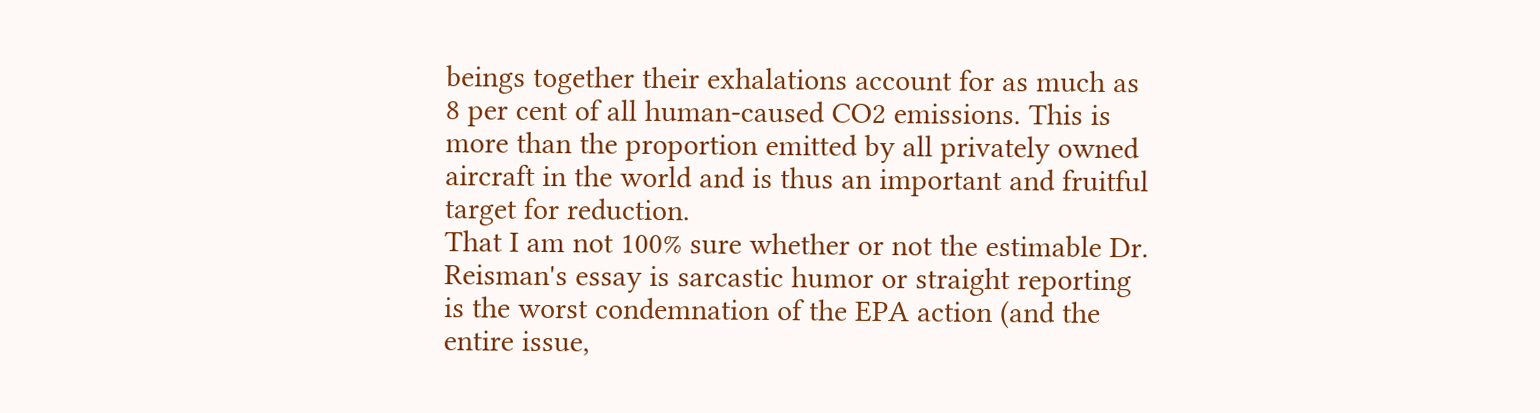beings together their exhalations account for as much as 8 per cent of all human-caused CO2 emissions. This is more than the proportion emitted by all privately owned aircraft in the world and is thus an important and fruitful target for reduction.
That I am not 100% sure whether or not the estimable Dr. Reisman's essay is sarcastic humor or straight reporting is the worst condemnation of the EPA action (and the entire issue,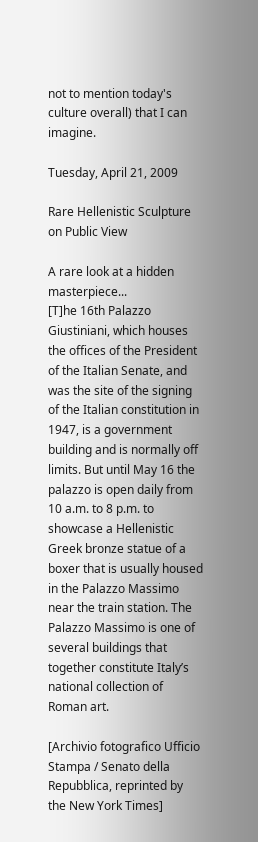not to mention today's culture overall) that I can imagine.

Tuesday, April 21, 2009

Rare Hellenistic Sculpture on Public View

A rare look at a hidden masterpiece...
[T]he 16th Palazzo Giustiniani, which houses the offices of the President of the Italian Senate, and was the site of the signing of the Italian constitution in 1947, is a government building and is normally off limits. But until May 16 the palazzo is open daily from 10 a.m. to 8 p.m. to showcase a Hellenistic Greek bronze statue of a boxer that is usually housed in the Palazzo Massimo near the train station. The Palazzo Massimo is one of several buildings that together constitute Italy’s national collection of Roman art.

[Archivio fotografico Ufficio Stampa / Senato della Repubblica, reprinted by the New York Times]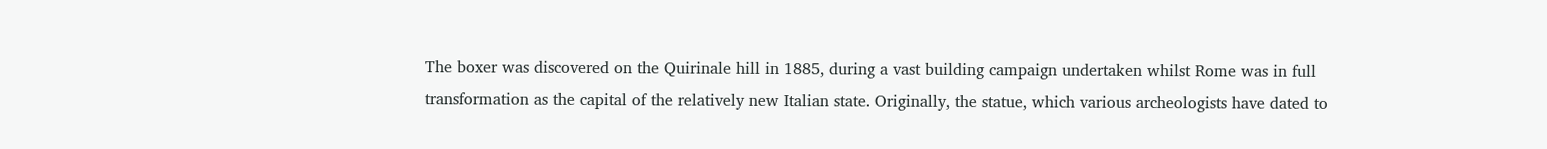The boxer was discovered on the Quirinale hill in 1885, during a vast building campaign undertaken whilst Rome was in full transformation as the capital of the relatively new Italian state. Originally, the statue, which various archeologists have dated to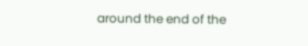around the end of the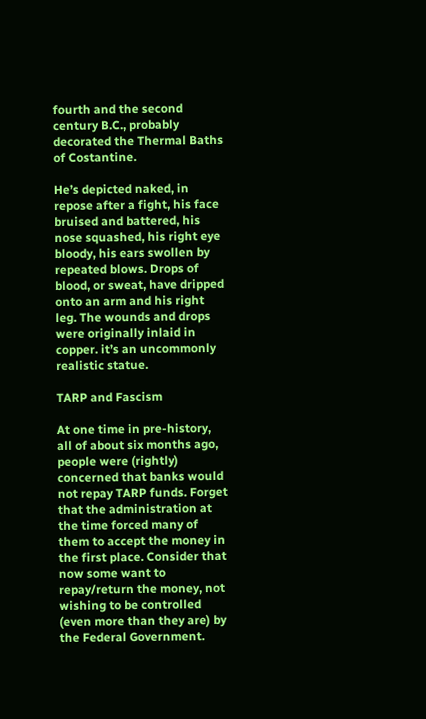fourth and the second century B.C., probably decorated the Thermal Baths of Costantine.

He’s depicted naked, in repose after a fight, his face bruised and battered, his nose squashed, his right eye bloody, his ears swollen by repeated blows. Drops of blood, or sweat, have dripped onto an arm and his right leg. The wounds and drops were originally inlaid in copper. it’s an uncommonly realistic statue.

TARP and Fascism

At one time in pre-history, all of about six months ago, people were (rightly) concerned that banks would not repay TARP funds. Forget that the administration at the time forced many of them to accept the money in the first place. Consider that now some want to repay/return the money, not wishing to be controlled (even more than they are) by the Federal Government.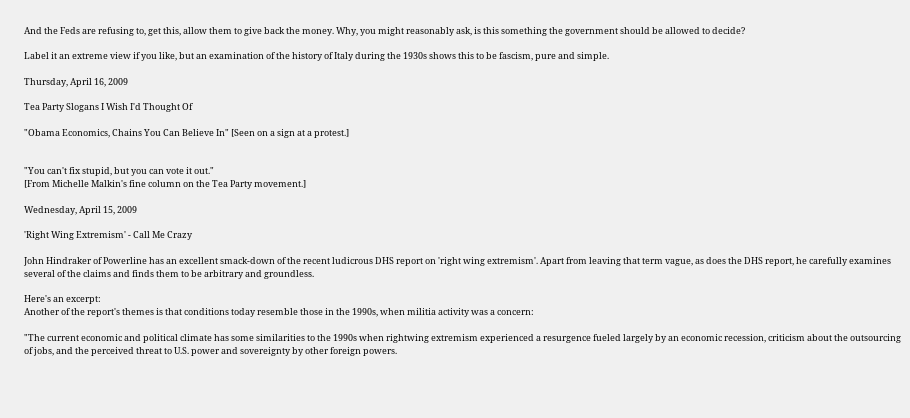And the Feds are refusing to, get this, allow them to give back the money. Why, you might reasonably ask, is this something the government should be allowed to decide?

Label it an extreme view if you like, but an examination of the history of Italy during the 1930s shows this to be fascism, pure and simple.

Thursday, April 16, 2009

Tea Party Slogans I Wish I'd Thought Of

"Obama Economics, Chains You Can Believe In" [Seen on a sign at a protest.]


"You can't fix stupid, but you can vote it out."
[From Michelle Malkin's fine column on the Tea Party movement.]

Wednesday, April 15, 2009

'Right Wing Extremism' - Call Me Crazy

John Hindraker of Powerline has an excellent smack-down of the recent ludicrous DHS report on 'right wing extremism'. Apart from leaving that term vague, as does the DHS report, he carefully examines several of the claims and finds them to be arbitrary and groundless.

Here's an excerpt:
Another of the report's themes is that conditions today resemble those in the 1990s, when militia activity was a concern:

"The current economic and political climate has some similarities to the 1990s when rightwing extremism experienced a resurgence fueled largely by an economic recession, criticism about the outsourcing of jobs, and the perceived threat to U.S. power and sovereignty by other foreign powers.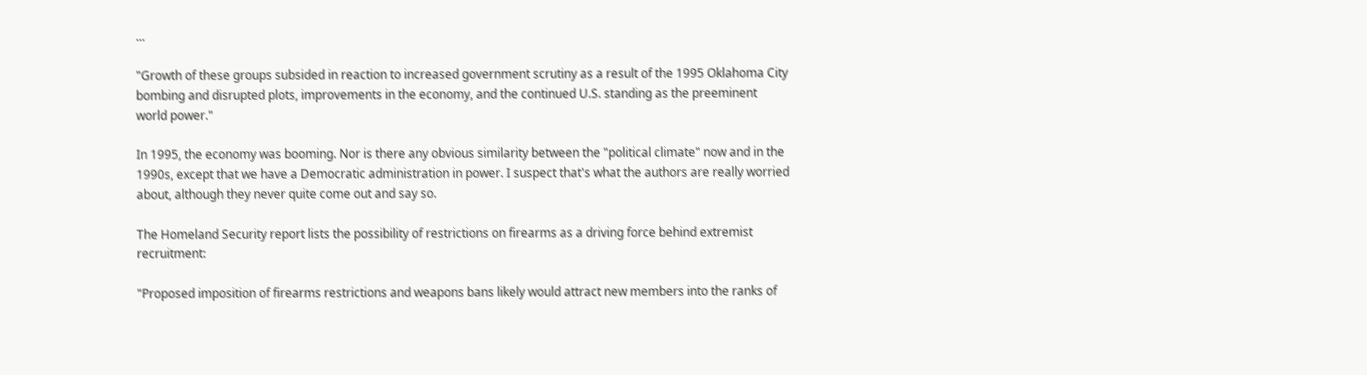...

"Growth of these groups subsided in reaction to increased government scrutiny as a result of the 1995 Oklahoma City bombing and disrupted plots, improvements in the economy, and the continued U.S. standing as the preeminent world power."

In 1995, the economy was booming. Nor is there any obvious similarity between the "political climate" now and in the 1990s, except that we have a Democratic administration in power. I suspect that's what the authors are really worried about, although they never quite come out and say so.

The Homeland Security report lists the possibility of restrictions on firearms as a driving force behind extremist recruitment:

"Proposed imposition of firearms restrictions and weapons bans likely would attract new members into the ranks of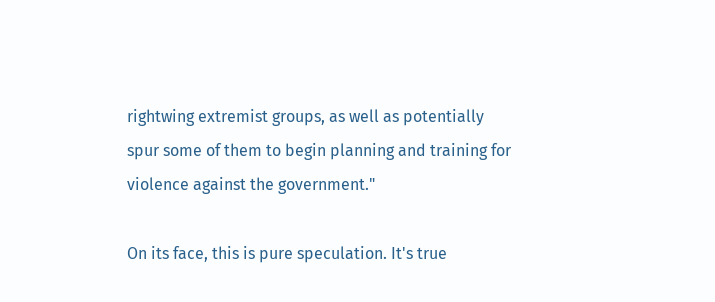rightwing extremist groups, as well as potentially spur some of them to begin planning and training for violence against the government."

On its face, this is pure speculation. It's true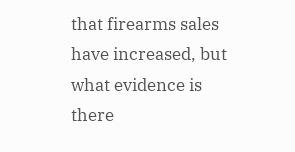that firearms sales have increased, but what evidence is there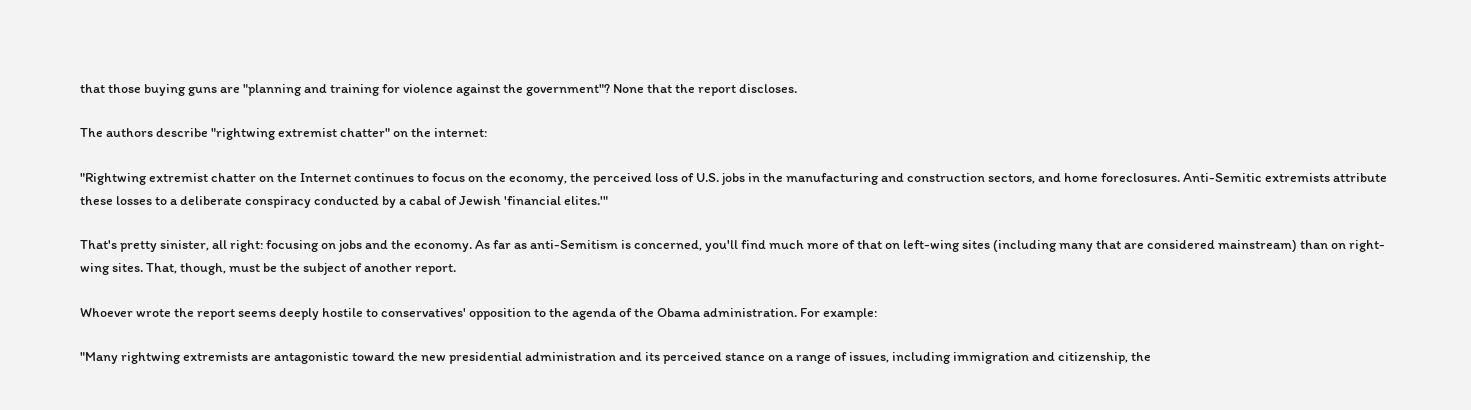that those buying guns are "planning and training for violence against the government"? None that the report discloses.

The authors describe "rightwing extremist chatter" on the internet:

"Rightwing extremist chatter on the Internet continues to focus on the economy, the perceived loss of U.S. jobs in the manufacturing and construction sectors, and home foreclosures. Anti-Semitic extremists attribute these losses to a deliberate conspiracy conducted by a cabal of Jewish 'financial elites.'"

That's pretty sinister, all right: focusing on jobs and the economy. As far as anti-Semitism is concerned, you'll find much more of that on left-wing sites (including many that are considered mainstream) than on right-wing sites. That, though, must be the subject of another report.

Whoever wrote the report seems deeply hostile to conservatives' opposition to the agenda of the Obama administration. For example:

"Many rightwing extremists are antagonistic toward the new presidential administration and its perceived stance on a range of issues, including immigration and citizenship, the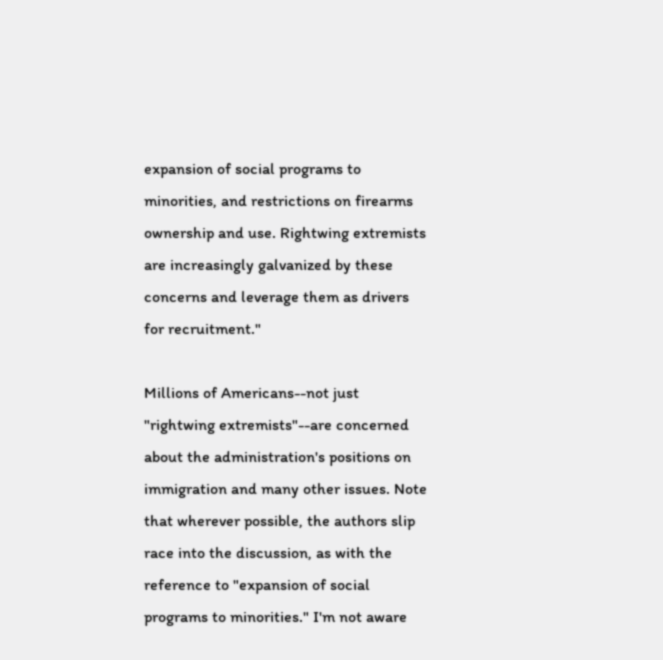expansion of social programs to minorities, and restrictions on firearms ownership and use. Rightwing extremists are increasingly galvanized by these concerns and leverage them as drivers for recruitment."

Millions of Americans--not just "rightwing extremists"--are concerned about the administration's positions on immigration and many other issues. Note that wherever possible, the authors slip race into the discussion, as with the reference to "expansion of social programs to minorities." I'm not aware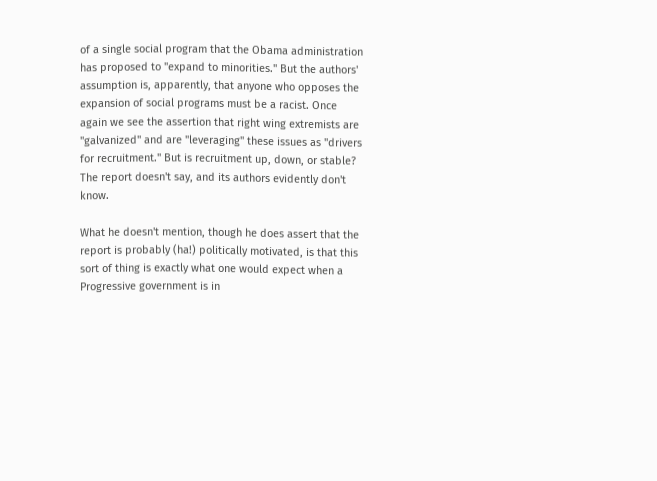of a single social program that the Obama administration has proposed to "expand to minorities." But the authors' assumption is, apparently, that anyone who opposes the expansion of social programs must be a racist. Once again we see the assertion that right wing extremists are "galvanized" and are "leveraging" these issues as "drivers for recruitment." But is recruitment up, down, or stable? The report doesn't say, and its authors evidently don't know.

What he doesn't mention, though he does assert that the report is probably (ha!) politically motivated, is that this sort of thing is exactly what one would expect when a Progressive government is in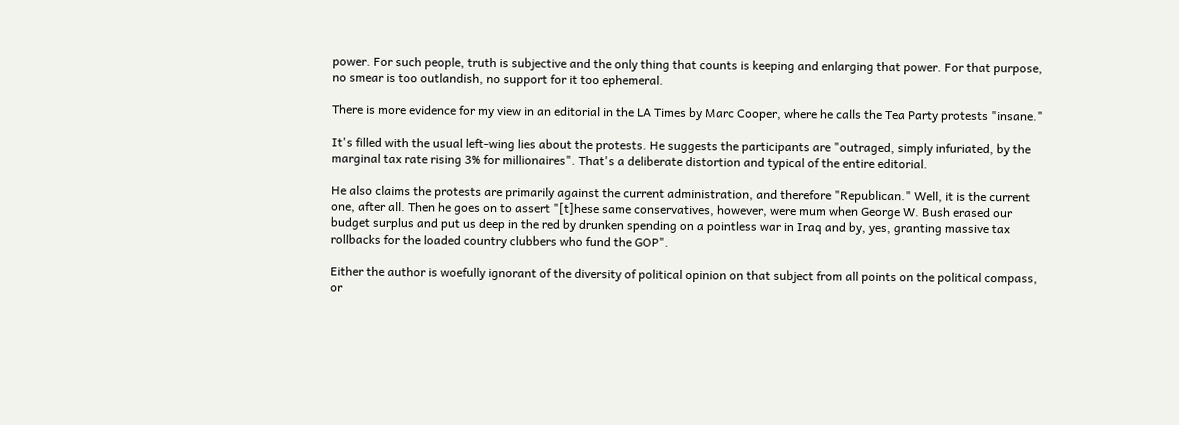power. For such people, truth is subjective and the only thing that counts is keeping and enlarging that power. For that purpose, no smear is too outlandish, no support for it too ephemeral.

There is more evidence for my view in an editorial in the LA Times by Marc Cooper, where he calls the Tea Party protests "insane."

It's filled with the usual left-wing lies about the protests. He suggests the participants are "outraged, simply infuriated, by the marginal tax rate rising 3% for millionaires". That's a deliberate distortion and typical of the entire editorial.

He also claims the protests are primarily against the current administration, and therefore "Republican." Well, it is the current one, after all. Then he goes on to assert "[t]hese same conservatives, however, were mum when George W. Bush erased our budget surplus and put us deep in the red by drunken spending on a pointless war in Iraq and by, yes, granting massive tax rollbacks for the loaded country clubbers who fund the GOP".

Either the author is woefully ignorant of the diversity of political opinion on that subject from all points on the political compass, or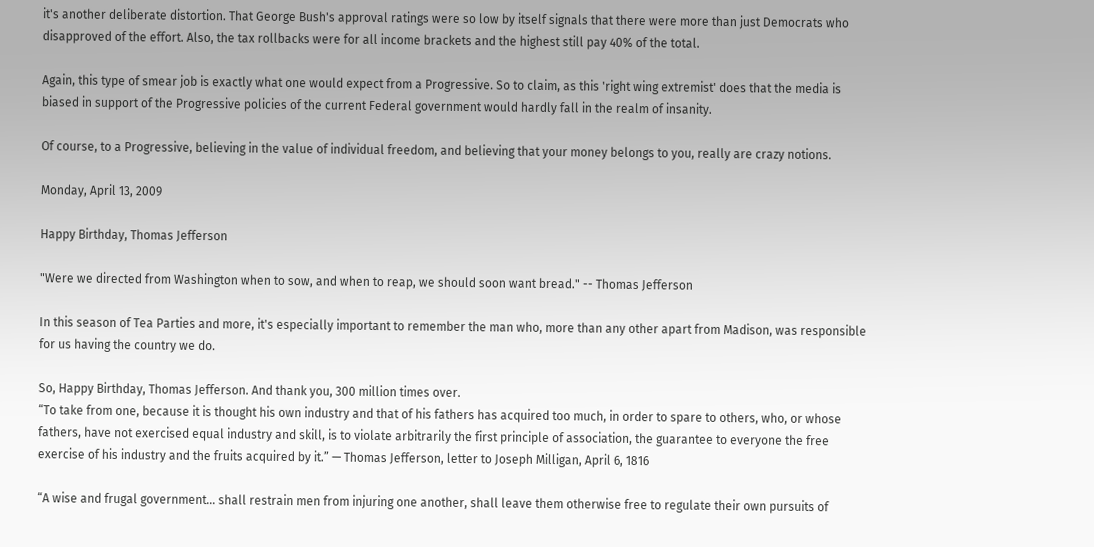it's another deliberate distortion. That George Bush's approval ratings were so low by itself signals that there were more than just Democrats who disapproved of the effort. Also, the tax rollbacks were for all income brackets and the highest still pay 40% of the total.

Again, this type of smear job is exactly what one would expect from a Progressive. So to claim, as this 'right wing extremist' does that the media is biased in support of the Progressive policies of the current Federal government would hardly fall in the realm of insanity.

Of course, to a Progressive, believing in the value of individual freedom, and believing that your money belongs to you, really are crazy notions.

Monday, April 13, 2009

Happy Birthday, Thomas Jefferson

"Were we directed from Washington when to sow, and when to reap, we should soon want bread." -- Thomas Jefferson

In this season of Tea Parties and more, it's especially important to remember the man who, more than any other apart from Madison, was responsible for us having the country we do.

So, Happy Birthday, Thomas Jefferson. And thank you, 300 million times over.
“To take from one, because it is thought his own industry and that of his fathers has acquired too much, in order to spare to others, who, or whose fathers, have not exercised equal industry and skill, is to violate arbitrarily the first principle of association, the guarantee to everyone the free exercise of his industry and the fruits acquired by it.” — Thomas Jefferson, letter to Joseph Milligan, April 6, 1816

“A wise and frugal government… shall restrain men from injuring one another, shall leave them otherwise free to regulate their own pursuits of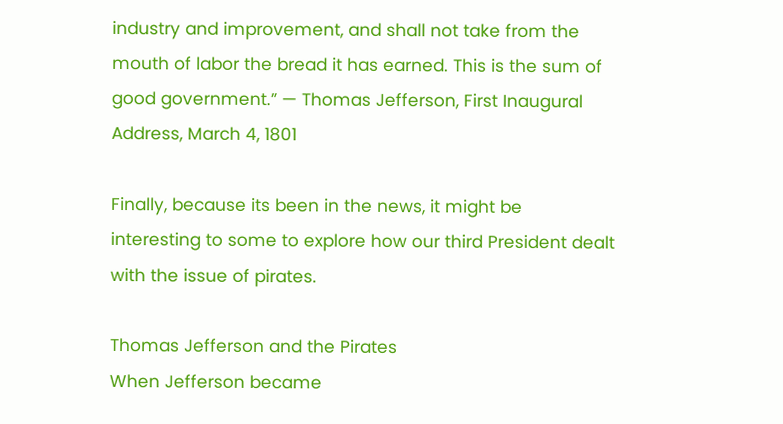industry and improvement, and shall not take from the mouth of labor the bread it has earned. This is the sum of good government.” — Thomas Jefferson, First Inaugural Address, March 4, 1801

Finally, because its been in the news, it might be interesting to some to explore how our third President dealt with the issue of pirates.

Thomas Jefferson and the Pirates
When Jefferson became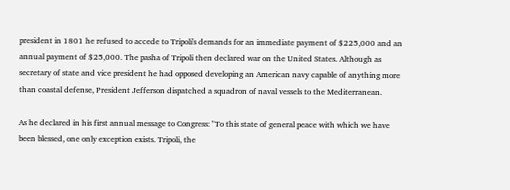president in 1801 he refused to accede to Tripoli's demands for an immediate payment of $225,000 and an annual payment of $25,000. The pasha of Tripoli then declared war on the United States. Although as secretary of state and vice president he had opposed developing an American navy capable of anything more than coastal defense, President Jefferson dispatched a squadron of naval vessels to the Mediterranean.

As he declared in his first annual message to Congress: "To this state of general peace with which we have been blessed, one only exception exists. Tripoli, the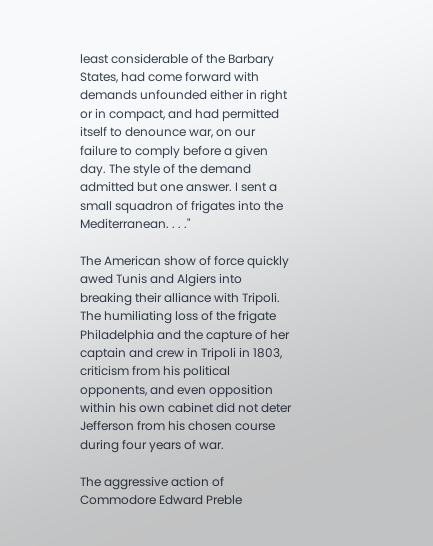least considerable of the Barbary States, had come forward with demands unfounded either in right or in compact, and had permitted itself to denounce war, on our failure to comply before a given day. The style of the demand admitted but one answer. I sent a small squadron of frigates into the Mediterranean. . . ."

The American show of force quickly awed Tunis and Algiers into breaking their alliance with Tripoli. The humiliating loss of the frigate Philadelphia and the capture of her captain and crew in Tripoli in 1803, criticism from his political opponents, and even opposition within his own cabinet did not deter Jefferson from his chosen course during four years of war.

The aggressive action of Commodore Edward Preble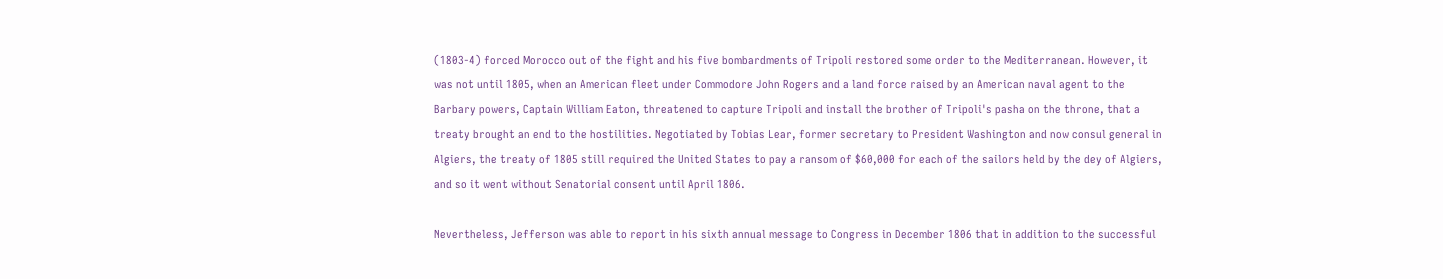(1803-4) forced Morocco out of the fight and his five bombardments of Tripoli restored some order to the Mediterranean. However, it was not until 1805, when an American fleet under Commodore John Rogers and a land force raised by an American naval agent to the Barbary powers, Captain William Eaton, threatened to capture Tripoli and install the brother of Tripoli's pasha on the throne, that a treaty brought an end to the hostilities. Negotiated by Tobias Lear, former secretary to President Washington and now consul general in Algiers, the treaty of 1805 still required the United States to pay a ransom of $60,000 for each of the sailors held by the dey of Algiers, and so it went without Senatorial consent until April 1806.

Nevertheless, Jefferson was able to report in his sixth annual message to Congress in December 1806 that in addition to the successful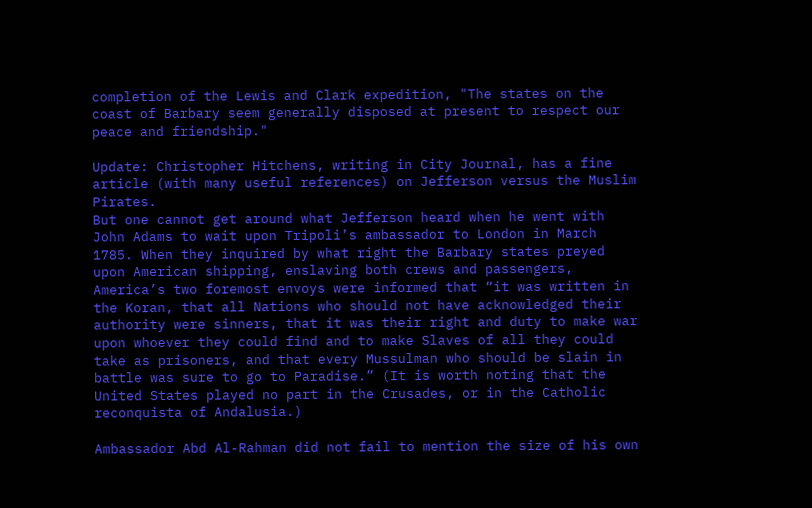completion of the Lewis and Clark expedition, "The states on the coast of Barbary seem generally disposed at present to respect our peace and friendship."

Update: Christopher Hitchens, writing in City Journal, has a fine article (with many useful references) on Jefferson versus the Muslim Pirates.
But one cannot get around what Jefferson heard when he went with John Adams to wait upon Tripoli’s ambassador to London in March 1785. When they inquired by what right the Barbary states preyed upon American shipping, enslaving both crews and passengers, America’s two foremost envoys were informed that “it was written in the Koran, that all Nations who should not have acknowledged their authority were sinners, that it was their right and duty to make war upon whoever they could find and to make Slaves of all they could take as prisoners, and that every Mussulman who should be slain in battle was sure to go to Paradise.” (It is worth noting that the United States played no part in the Crusades, or in the Catholic reconquista of Andalusia.)

Ambassador Abd Al-Rahman did not fail to mention the size of his own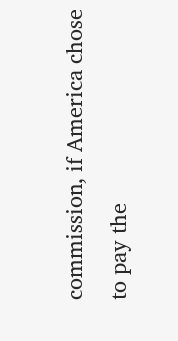commission, if America chose to pay the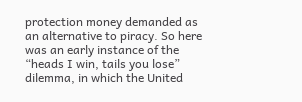protection money demanded as an alternative to piracy. So here was an early instance of the “heads I win, tails you lose” dilemma, in which the United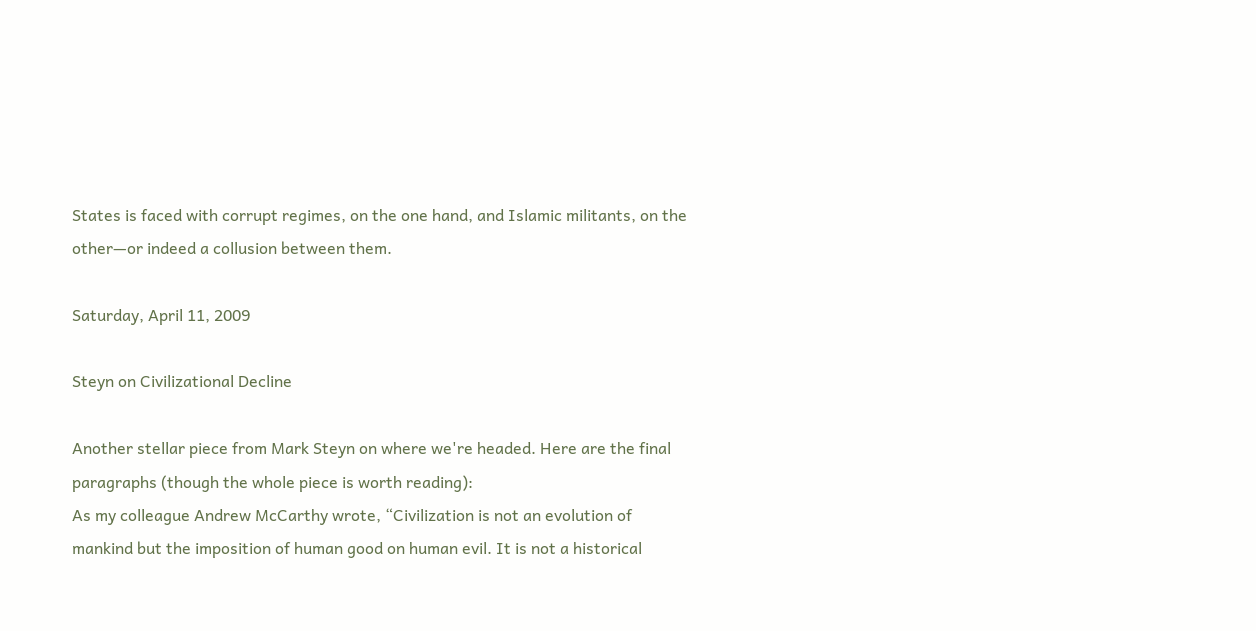States is faced with corrupt regimes, on the one hand, and Islamic militants, on the other—or indeed a collusion between them.

Saturday, April 11, 2009

Steyn on Civilizational Decline

Another stellar piece from Mark Steyn on where we're headed. Here are the final paragraphs (though the whole piece is worth reading):
As my colleague Andrew McCarthy wrote, “Civilization is not an evolution of mankind but the imposition of human good on human evil. It is not a historical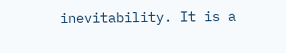inevitability. It is a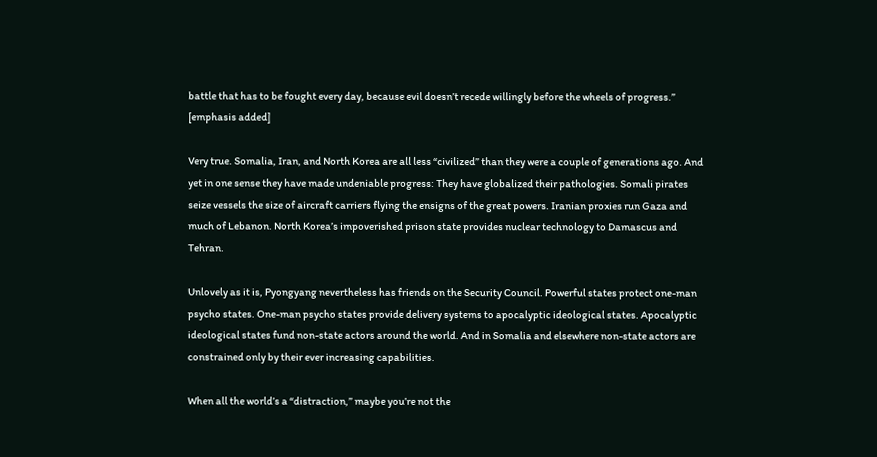battle that has to be fought every day, because evil doesn’t recede willingly before the wheels of progress.” [emphasis added]

Very true. Somalia, Iran, and North Korea are all less “civilized” than they were a couple of generations ago. And yet in one sense they have made undeniable progress: They have globalized their pathologies. Somali pirates seize vessels the size of aircraft carriers flying the ensigns of the great powers. Iranian proxies run Gaza and much of Lebanon. North Korea’s impoverished prison state provides nuclear technology to Damascus and Tehran.

Unlovely as it is, Pyongyang nevertheless has friends on the Security Council. Powerful states protect one-man psycho states. One-man psycho states provide delivery systems to apocalyptic ideological states. Apocalyptic ideological states fund non-state actors around the world. And in Somalia and elsewhere non-state actors are constrained only by their ever increasing capabilities.

When all the world’s a “distraction,” maybe you’re not the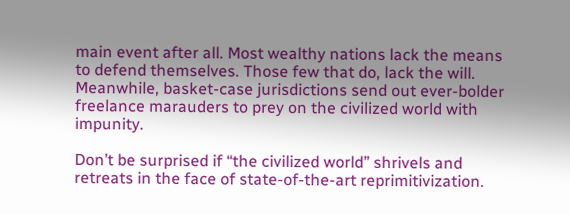main event after all. Most wealthy nations lack the means to defend themselves. Those few that do, lack the will. Meanwhile, basket-case jurisdictions send out ever-bolder freelance marauders to prey on the civilized world with impunity.

Don’t be surprised if “the civilized world” shrivels and retreats in the face of state-of-the-art reprimitivization.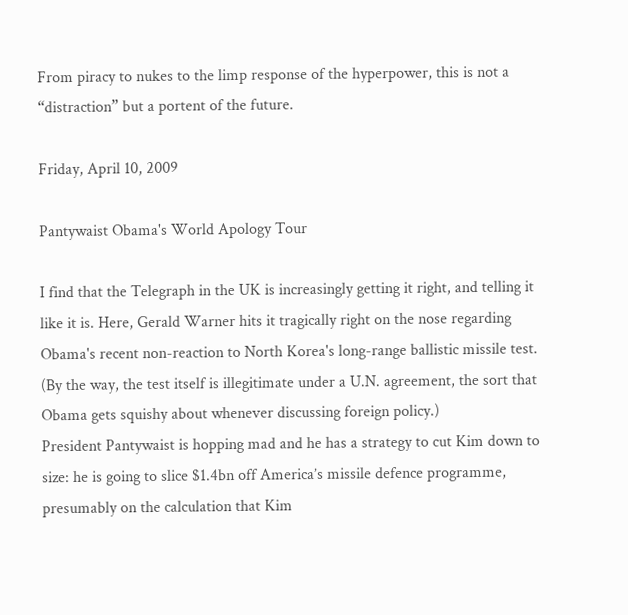From piracy to nukes to the limp response of the hyperpower, this is not a “distraction” but a portent of the future.

Friday, April 10, 2009

Pantywaist Obama's World Apology Tour

I find that the Telegraph in the UK is increasingly getting it right, and telling it like it is. Here, Gerald Warner hits it tragically right on the nose regarding Obama's recent non-reaction to North Korea's long-range ballistic missile test. (By the way, the test itself is illegitimate under a U.N. agreement, the sort that Obama gets squishy about whenever discussing foreign policy.)
President Pantywaist is hopping mad and he has a strategy to cut Kim down to size: he is going to slice $1.4bn off America’s missile defence programme, presumably on the calculation that Kim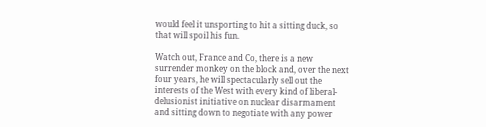would feel it unsporting to hit a sitting duck, so that will spoil his fun.

Watch out, France and Co, there is a new surrender monkey on the block and, over the next four years, he will spectacularly sell out the interests of the West with every kind of liberal-delusionist initiative on nuclear disarmament and sitting down to negotiate with any power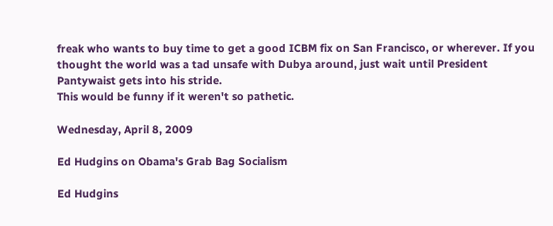freak who wants to buy time to get a good ICBM fix on San Francisco, or wherever. If you thought the world was a tad unsafe with Dubya around, just wait until President Pantywaist gets into his stride.
This would be funny if it weren't so pathetic.

Wednesday, April 8, 2009

Ed Hudgins on Obama's Grab Bag Socialism

Ed Hudgins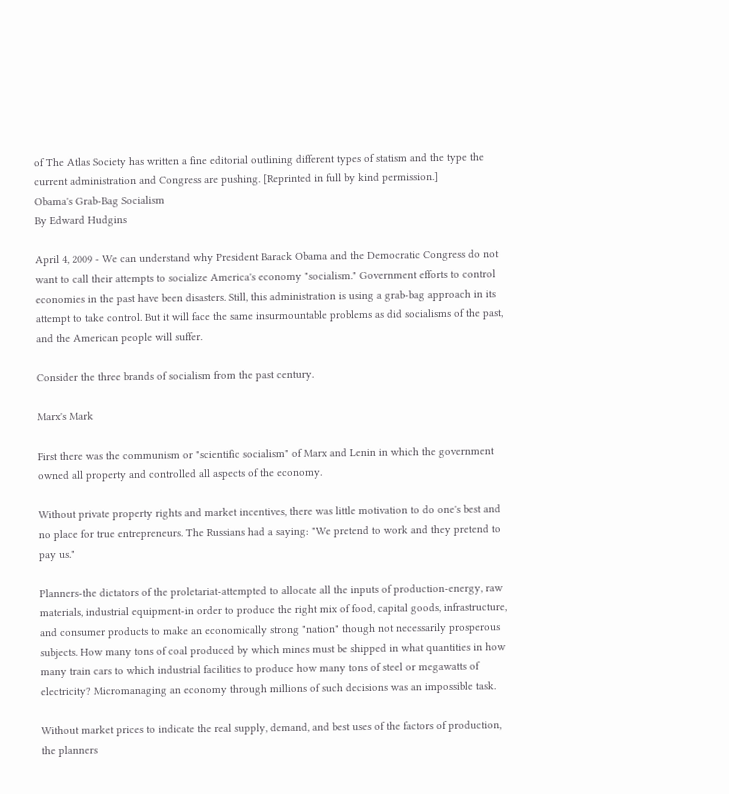of The Atlas Society has written a fine editorial outlining different types of statism and the type the current administration and Congress are pushing. [Reprinted in full by kind permission.]
Obama's Grab-Bag Socialism
By Edward Hudgins

April 4, 2009 - We can understand why President Barack Obama and the Democratic Congress do not want to call their attempts to socialize America's economy "socialism." Government efforts to control economies in the past have been disasters. Still, this administration is using a grab-bag approach in its attempt to take control. But it will face the same insurmountable problems as did socialisms of the past, and the American people will suffer.

Consider the three brands of socialism from the past century.

Marx's Mark

First there was the communism or "scientific socialism" of Marx and Lenin in which the government owned all property and controlled all aspects of the economy.

Without private property rights and market incentives, there was little motivation to do one's best and no place for true entrepreneurs. The Russians had a saying: "We pretend to work and they pretend to pay us."

Planners-the dictators of the proletariat-attempted to allocate all the inputs of production-energy, raw materials, industrial equipment-in order to produce the right mix of food, capital goods, infrastructure, and consumer products to make an economically strong "nation" though not necessarily prosperous subjects. How many tons of coal produced by which mines must be shipped in what quantities in how many train cars to which industrial facilities to produce how many tons of steel or megawatts of electricity? Micromanaging an economy through millions of such decisions was an impossible task.

Without market prices to indicate the real supply, demand, and best uses of the factors of production, the planners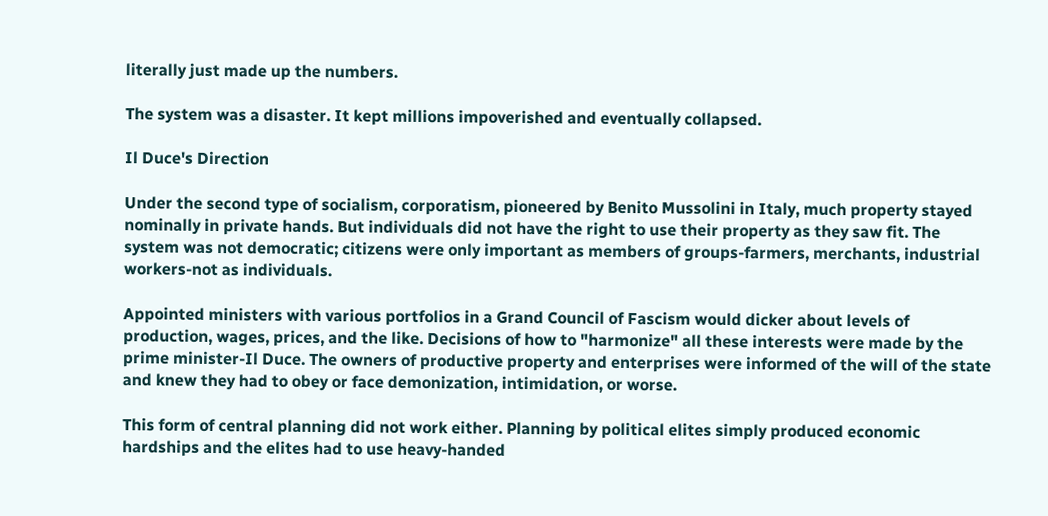literally just made up the numbers.

The system was a disaster. It kept millions impoverished and eventually collapsed.

Il Duce's Direction

Under the second type of socialism, corporatism, pioneered by Benito Mussolini in Italy, much property stayed nominally in private hands. But individuals did not have the right to use their property as they saw fit. The system was not democratic; citizens were only important as members of groups-farmers, merchants, industrial workers-not as individuals.

Appointed ministers with various portfolios in a Grand Council of Fascism would dicker about levels of production, wages, prices, and the like. Decisions of how to "harmonize" all these interests were made by the prime minister-Il Duce. The owners of productive property and enterprises were informed of the will of the state and knew they had to obey or face demonization, intimidation, or worse.

This form of central planning did not work either. Planning by political elites simply produced economic hardships and the elites had to use heavy-handed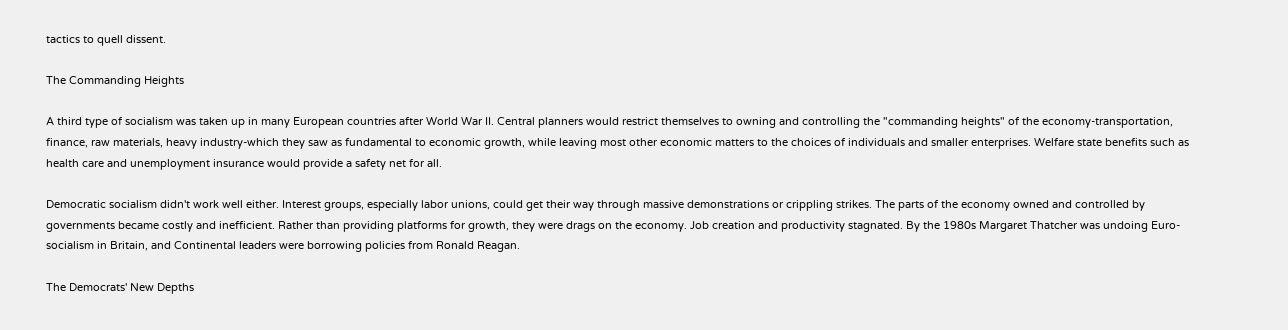tactics to quell dissent.

The Commanding Heights

A third type of socialism was taken up in many European countries after World War II. Central planners would restrict themselves to owning and controlling the "commanding heights" of the economy-transportation, finance, raw materials, heavy industry-which they saw as fundamental to economic growth, while leaving most other economic matters to the choices of individuals and smaller enterprises. Welfare state benefits such as health care and unemployment insurance would provide a safety net for all.

Democratic socialism didn't work well either. Interest groups, especially labor unions, could get their way through massive demonstrations or crippling strikes. The parts of the economy owned and controlled by governments became costly and inefficient. Rather than providing platforms for growth, they were drags on the economy. Job creation and productivity stagnated. By the 1980s Margaret Thatcher was undoing Euro-socialism in Britain, and Continental leaders were borrowing policies from Ronald Reagan.

The Democrats' New Depths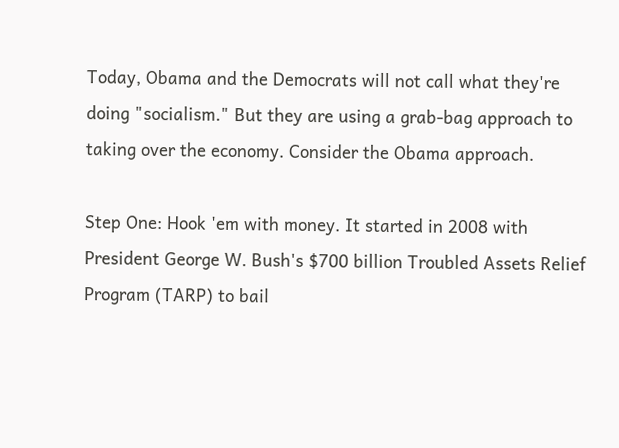Today, Obama and the Democrats will not call what they're doing "socialism." But they are using a grab-bag approach to taking over the economy. Consider the Obama approach.

Step One: Hook 'em with money. It started in 2008 with President George W. Bush's $700 billion Troubled Assets Relief Program (TARP) to bail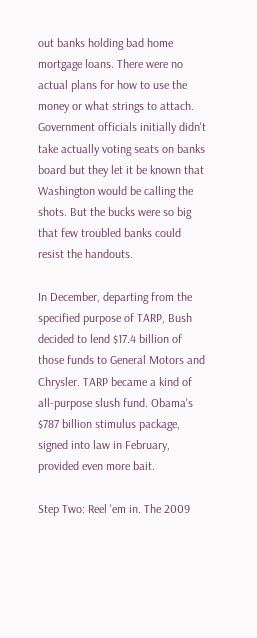out banks holding bad home mortgage loans. There were no actual plans for how to use the money or what strings to attach. Government officials initially didn't take actually voting seats on banks board but they let it be known that Washington would be calling the shots. But the bucks were so big that few troubled banks could resist the handouts.

In December, departing from the specified purpose of TARP, Bush decided to lend $17.4 billion of those funds to General Motors and Chrysler. TARP became a kind of all-purpose slush fund. Obama's $787 billion stimulus package, signed into law in February, provided even more bait.

Step Two: Reel 'em in. The 2009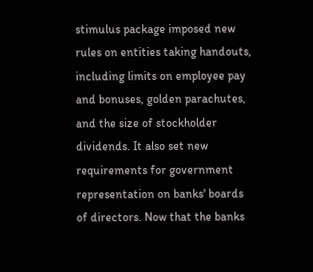stimulus package imposed new rules on entities taking handouts, including limits on employee pay and bonuses, golden parachutes, and the size of stockholder dividends. It also set new requirements for government representation on banks' boards of directors. Now that the banks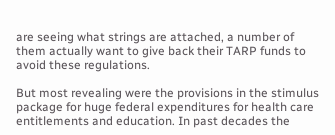are seeing what strings are attached, a number of them actually want to give back their TARP funds to avoid these regulations.

But most revealing were the provisions in the stimulus package for huge federal expenditures for health care entitlements and education. In past decades the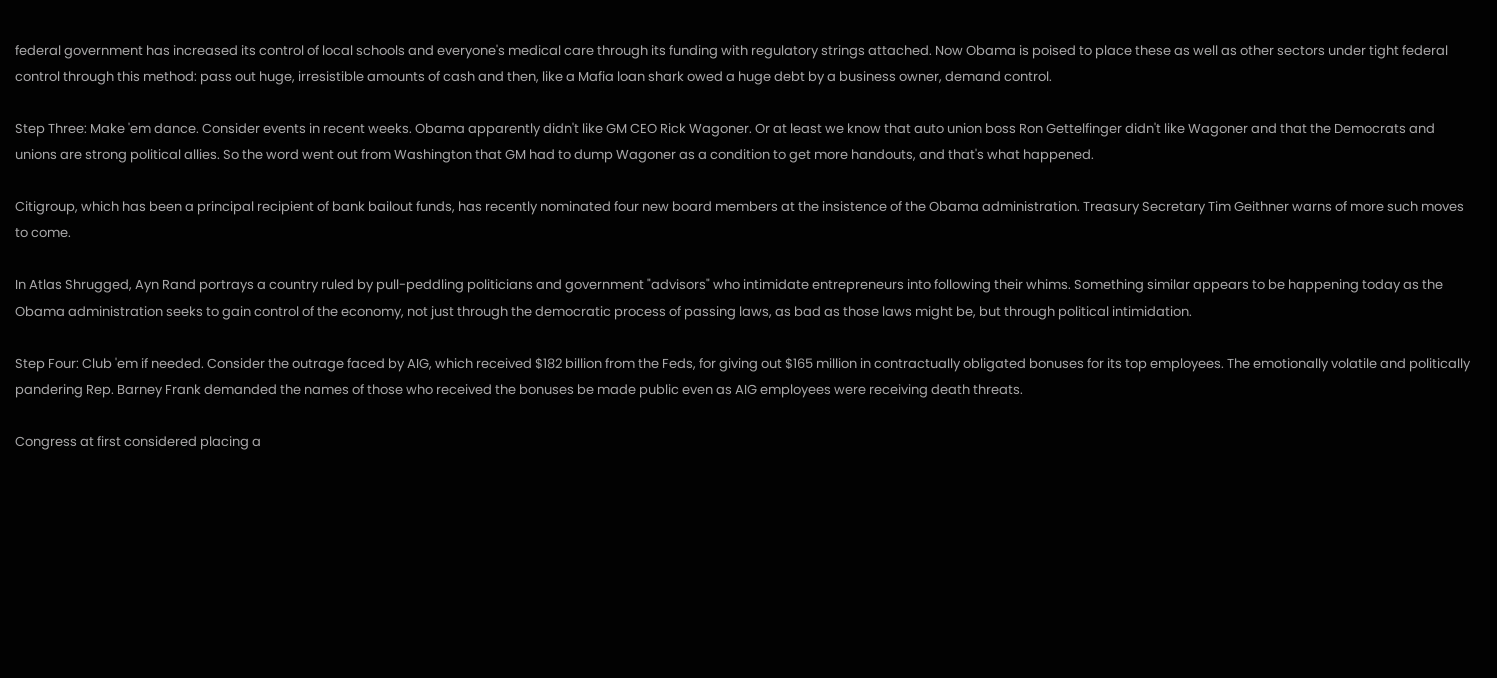federal government has increased its control of local schools and everyone's medical care through its funding with regulatory strings attached. Now Obama is poised to place these as well as other sectors under tight federal control through this method: pass out huge, irresistible amounts of cash and then, like a Mafia loan shark owed a huge debt by a business owner, demand control.

Step Three: Make 'em dance. Consider events in recent weeks. Obama apparently didn't like GM CEO Rick Wagoner. Or at least we know that auto union boss Ron Gettelfinger didn't like Wagoner and that the Democrats and unions are strong political allies. So the word went out from Washington that GM had to dump Wagoner as a condition to get more handouts, and that's what happened.

Citigroup, which has been a principal recipient of bank bailout funds, has recently nominated four new board members at the insistence of the Obama administration. Treasury Secretary Tim Geithner warns of more such moves to come.

In Atlas Shrugged, Ayn Rand portrays a country ruled by pull-peddling politicians and government "advisors" who intimidate entrepreneurs into following their whims. Something similar appears to be happening today as the Obama administration seeks to gain control of the economy, not just through the democratic process of passing laws, as bad as those laws might be, but through political intimidation.

Step Four: Club 'em if needed. Consider the outrage faced by AIG, which received $182 billion from the Feds, for giving out $165 million in contractually obligated bonuses for its top employees. The emotionally volatile and politically pandering Rep. Barney Frank demanded the names of those who received the bonuses be made public even as AIG employees were receiving death threats.

Congress at first considered placing a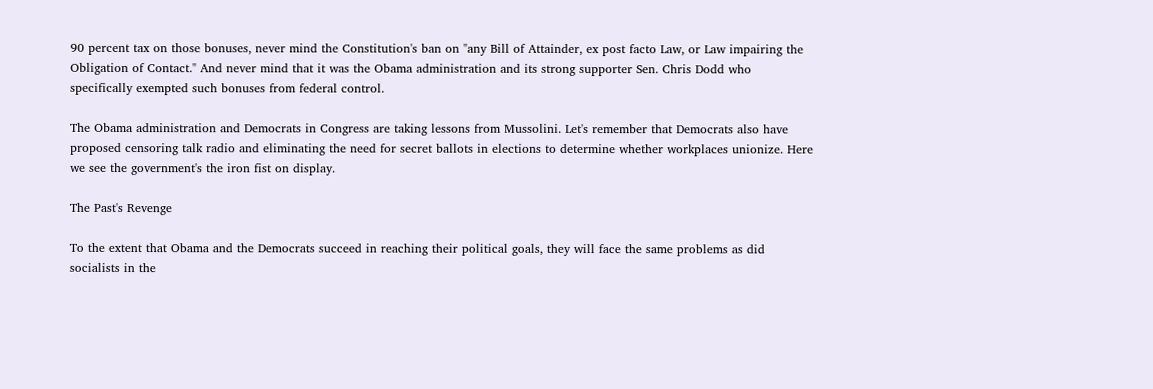90 percent tax on those bonuses, never mind the Constitution's ban on "any Bill of Attainder, ex post facto Law, or Law impairing the Obligation of Contact." And never mind that it was the Obama administration and its strong supporter Sen. Chris Dodd who specifically exempted such bonuses from federal control.

The Obama administration and Democrats in Congress are taking lessons from Mussolini. Let's remember that Democrats also have proposed censoring talk radio and eliminating the need for secret ballots in elections to determine whether workplaces unionize. Here we see the government's the iron fist on display.

The Past's Revenge

To the extent that Obama and the Democrats succeed in reaching their political goals, they will face the same problems as did socialists in the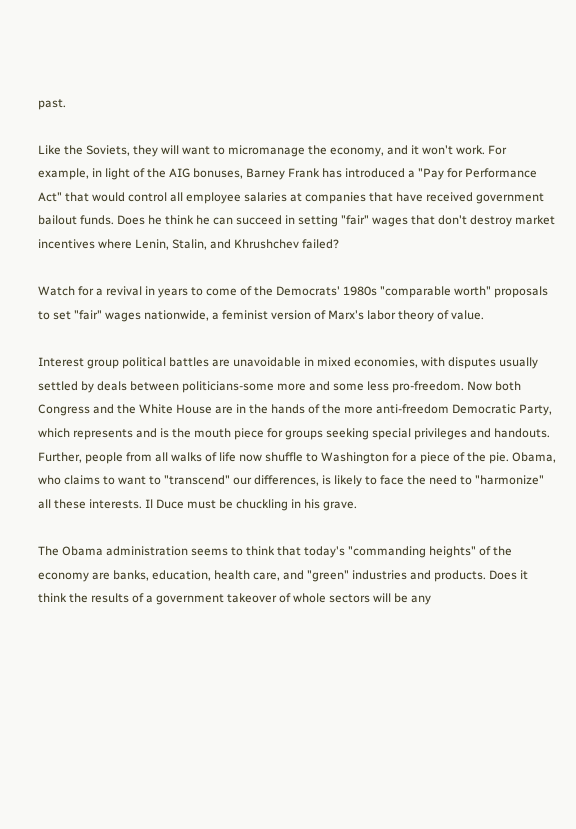past.

Like the Soviets, they will want to micromanage the economy, and it won't work. For example, in light of the AIG bonuses, Barney Frank has introduced a "Pay for Performance Act" that would control all employee salaries at companies that have received government bailout funds. Does he think he can succeed in setting "fair" wages that don't destroy market incentives where Lenin, Stalin, and Khrushchev failed?

Watch for a revival in years to come of the Democrats' 1980s "comparable worth" proposals to set "fair" wages nationwide, a feminist version of Marx's labor theory of value.

Interest group political battles are unavoidable in mixed economies, with disputes usually settled by deals between politicians-some more and some less pro-freedom. Now both Congress and the White House are in the hands of the more anti-freedom Democratic Party, which represents and is the mouth piece for groups seeking special privileges and handouts. Further, people from all walks of life now shuffle to Washington for a piece of the pie. Obama, who claims to want to "transcend" our differences, is likely to face the need to "harmonize" all these interests. Il Duce must be chuckling in his grave.

The Obama administration seems to think that today's "commanding heights" of the economy are banks, education, health care, and "green" industries and products. Does it think the results of a government takeover of whole sectors will be any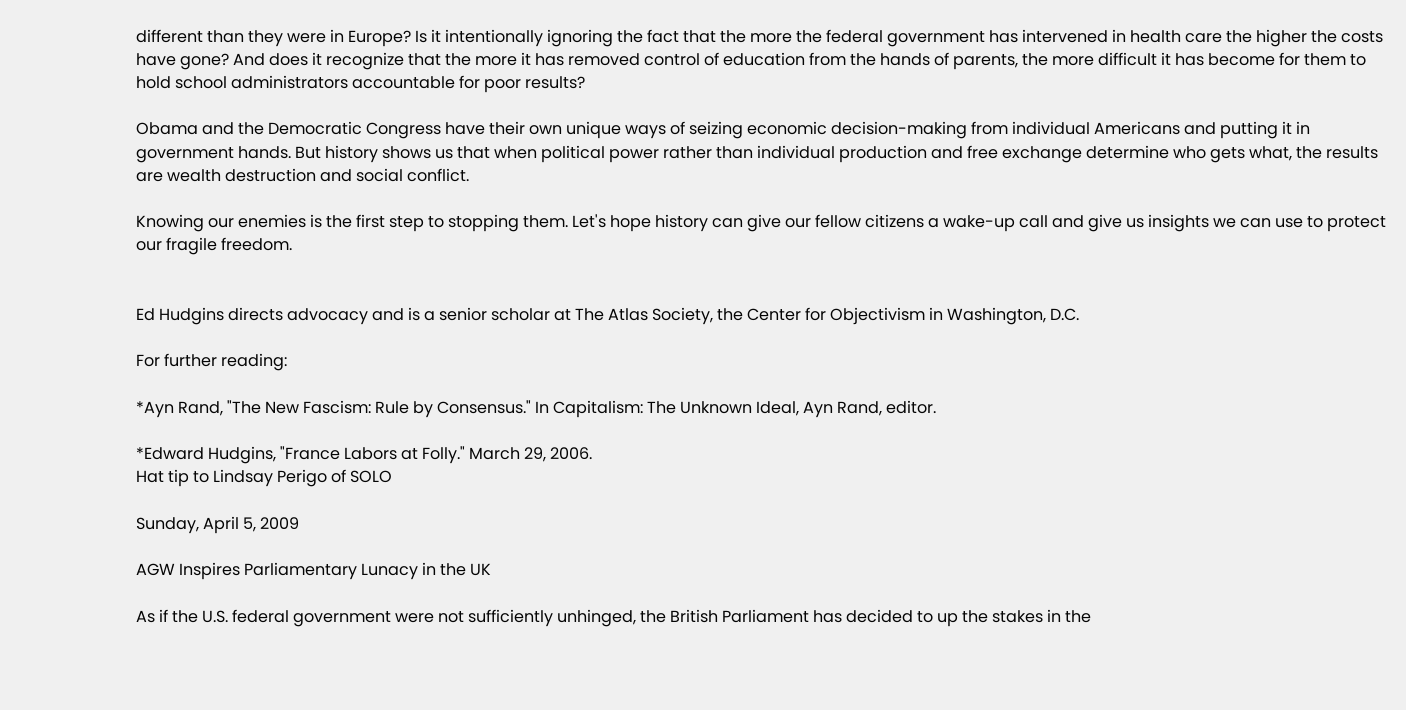different than they were in Europe? Is it intentionally ignoring the fact that the more the federal government has intervened in health care the higher the costs have gone? And does it recognize that the more it has removed control of education from the hands of parents, the more difficult it has become for them to hold school administrators accountable for poor results?

Obama and the Democratic Congress have their own unique ways of seizing economic decision-making from individual Americans and putting it in government hands. But history shows us that when political power rather than individual production and free exchange determine who gets what, the results are wealth destruction and social conflict.

Knowing our enemies is the first step to stopping them. Let's hope history can give our fellow citizens a wake-up call and give us insights we can use to protect our fragile freedom.


Ed Hudgins directs advocacy and is a senior scholar at The Atlas Society, the Center for Objectivism in Washington, D.C.

For further reading:

*Ayn Rand, "The New Fascism: Rule by Consensus." In Capitalism: The Unknown Ideal, Ayn Rand, editor.

*Edward Hudgins, "France Labors at Folly." March 29, 2006.
Hat tip to Lindsay Perigo of SOLO

Sunday, April 5, 2009

AGW Inspires Parliamentary Lunacy in the UK

As if the U.S. federal government were not sufficiently unhinged, the British Parliament has decided to up the stakes in the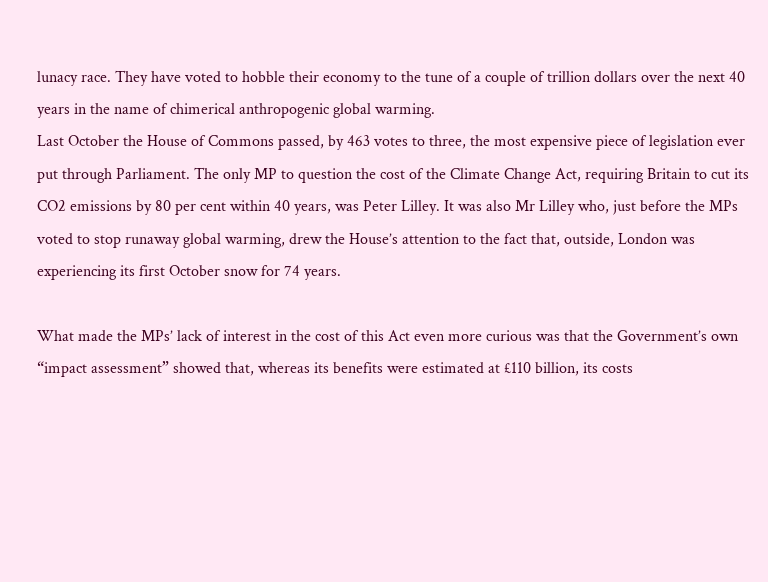lunacy race. They have voted to hobble their economy to the tune of a couple of trillion dollars over the next 40 years in the name of chimerical anthropogenic global warming.
Last October the House of Commons passed, by 463 votes to three, the most expensive piece of legislation ever put through Parliament. The only MP to question the cost of the Climate Change Act, requiring Britain to cut its CO2 emissions by 80 per cent within 40 years, was Peter Lilley. It was also Mr Lilley who, just before the MPs voted to stop runaway global warming, drew the House’s attention to the fact that, outside, London was experiencing its first October snow for 74 years.

What made the MPs’ lack of interest in the cost of this Act even more curious was that the Government’s own “impact assessment” showed that, whereas its benefits were estimated at £110 billion, its costs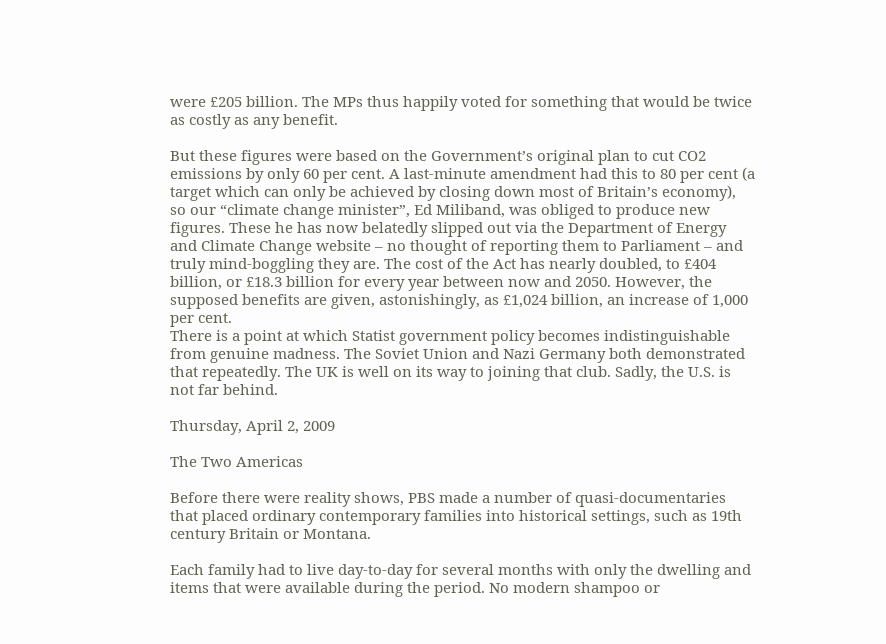were £205 billion. The MPs thus happily voted for something that would be twice as costly as any benefit.

But these figures were based on the Government’s original plan to cut CO2 emissions by only 60 per cent. A last-minute amendment had this to 80 per cent (a target which can only be achieved by closing down most of Britain’s economy), so our “climate change minister”, Ed Miliband, was obliged to produce new figures. These he has now belatedly slipped out via the Department of Energy and Climate Change website – no thought of reporting them to Parliament – and truly mind-boggling they are. The cost of the Act has nearly doubled, to £404 billion, or £18.3 billion for every year between now and 2050. However, the supposed benefits are given, astonishingly, as £1,024 billion, an increase of 1,000 per cent.
There is a point at which Statist government policy becomes indistinguishable from genuine madness. The Soviet Union and Nazi Germany both demonstrated that repeatedly. The UK is well on its way to joining that club. Sadly, the U.S. is not far behind.

Thursday, April 2, 2009

The Two Americas

Before there were reality shows, PBS made a number of quasi-documentaries that placed ordinary contemporary families into historical settings, such as 19th century Britain or Montana.

Each family had to live day-to-day for several months with only the dwelling and items that were available during the period. No modern shampoo or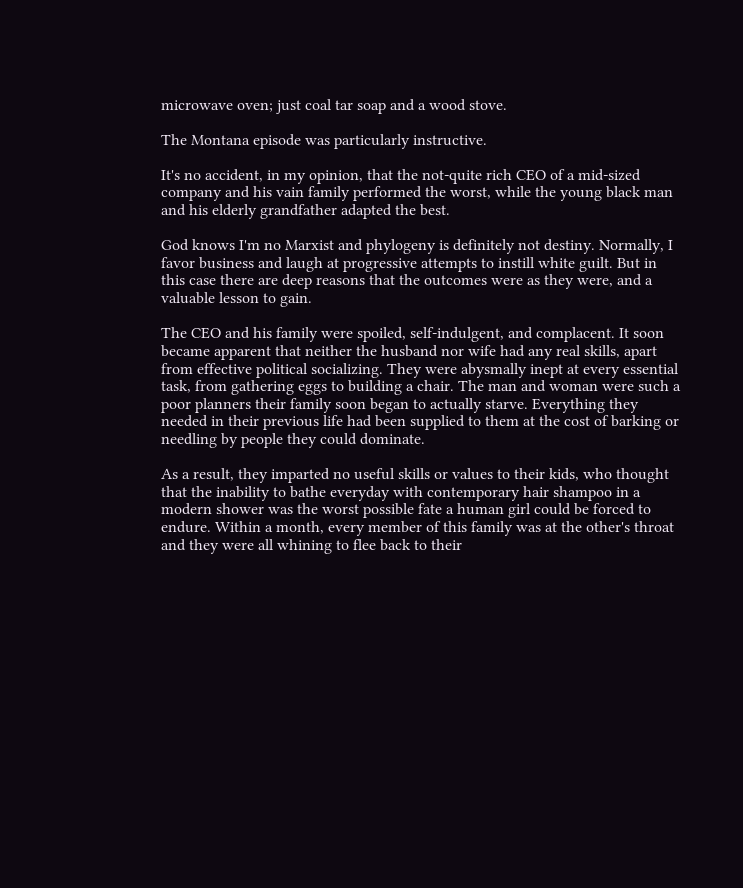microwave oven; just coal tar soap and a wood stove.

The Montana episode was particularly instructive.

It's no accident, in my opinion, that the not-quite rich CEO of a mid-sized company and his vain family performed the worst, while the young black man and his elderly grandfather adapted the best.

God knows I'm no Marxist and phylogeny is definitely not destiny. Normally, I favor business and laugh at progressive attempts to instill white guilt. But in this case there are deep reasons that the outcomes were as they were, and a valuable lesson to gain.

The CEO and his family were spoiled, self-indulgent, and complacent. It soon became apparent that neither the husband nor wife had any real skills, apart from effective political socializing. They were abysmally inept at every essential task, from gathering eggs to building a chair. The man and woman were such a poor planners their family soon began to actually starve. Everything they needed in their previous life had been supplied to them at the cost of barking or needling by people they could dominate.

As a result, they imparted no useful skills or values to their kids, who thought that the inability to bathe everyday with contemporary hair shampoo in a modern shower was the worst possible fate a human girl could be forced to endure. Within a month, every member of this family was at the other's throat and they were all whining to flee back to their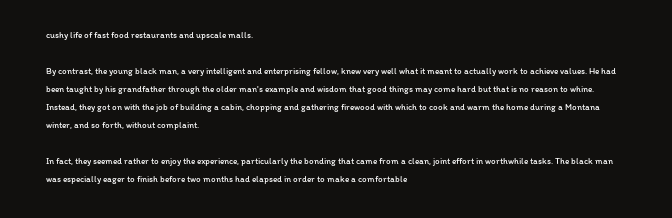cushy life of fast food restaurants and upscale malls.

By contrast, the young black man, a very intelligent and enterprising fellow, knew very well what it meant to actually work to achieve values. He had been taught by his grandfather through the older man's example and wisdom that good things may come hard but that is no reason to whine. Instead, they got on with the job of building a cabin, chopping and gathering firewood with which to cook and warm the home during a Montana winter, and so forth, without complaint.

In fact, they seemed rather to enjoy the experience, particularly the bonding that came from a clean, joint effort in worthwhile tasks. The black man was especially eager to finish before two months had elapsed in order to make a comfortable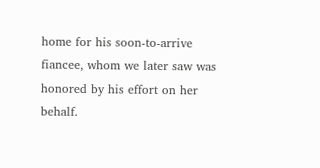home for his soon-to-arrive fiancee, whom we later saw was honored by his effort on her behalf.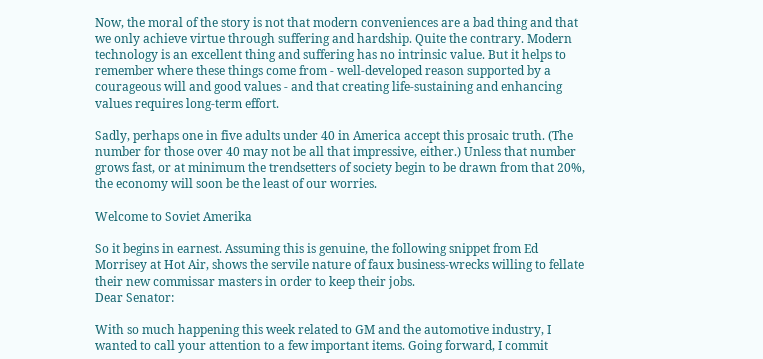Now, the moral of the story is not that modern conveniences are a bad thing and that we only achieve virtue through suffering and hardship. Quite the contrary. Modern technology is an excellent thing and suffering has no intrinsic value. But it helps to remember where these things come from - well-developed reason supported by a courageous will and good values - and that creating life-sustaining and enhancing values requires long-term effort.

Sadly, perhaps one in five adults under 40 in America accept this prosaic truth. (The number for those over 40 may not be all that impressive, either.) Unless that number grows fast, or at minimum the trendsetters of society begin to be drawn from that 20%, the economy will soon be the least of our worries.

Welcome to Soviet Amerika

So it begins in earnest. Assuming this is genuine, the following snippet from Ed Morrisey at Hot Air, shows the servile nature of faux business-wrecks willing to fellate their new commissar masters in order to keep their jobs.
Dear Senator:

With so much happening this week related to GM and the automotive industry, I wanted to call your attention to a few important items. Going forward, I commit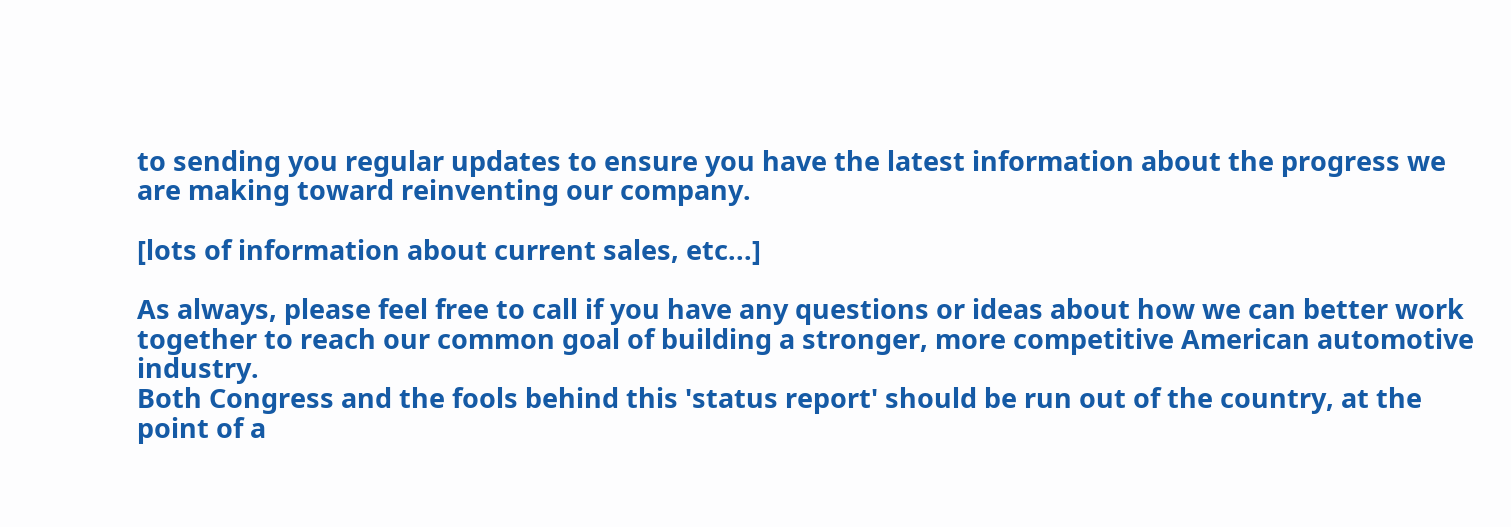to sending you regular updates to ensure you have the latest information about the progress we are making toward reinventing our company.

[lots of information about current sales, etc...]

As always, please feel free to call if you have any questions or ideas about how we can better work together to reach our common goal of building a stronger, more competitive American automotive industry.
Both Congress and the fools behind this 'status report' should be run out of the country, at the point of a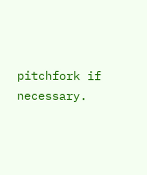pitchfork if necessary.